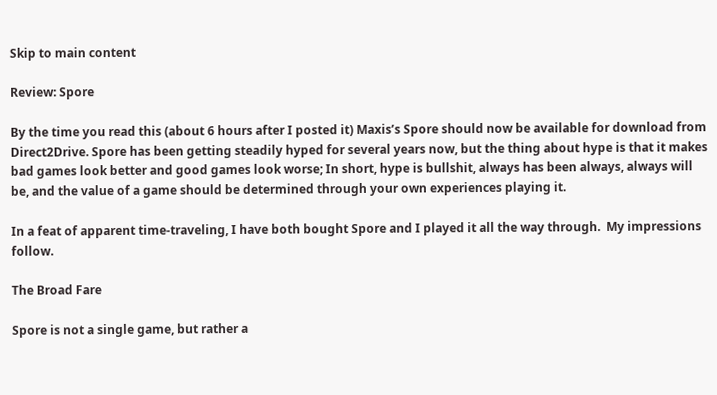Skip to main content

Review: Spore

By the time you read this (about 6 hours after I posted it) Maxis’s Spore should now be available for download from Direct2Drive. Spore has been getting steadily hyped for several years now, but the thing about hype is that it makes bad games look better and good games look worse; In short, hype is bullshit, always has been always, always will be, and the value of a game should be determined through your own experiences playing it.

In a feat of apparent time-traveling, I have both bought Spore and I played it all the way through.  My impressions follow.

The Broad Fare

Spore is not a single game, but rather a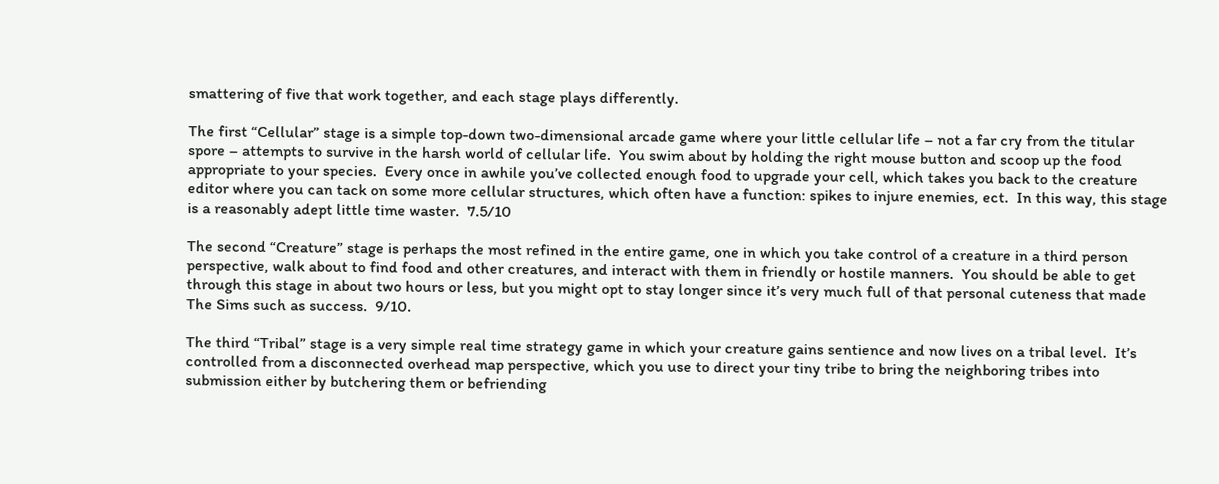smattering of five that work together, and each stage plays differently.

The first “Cellular” stage is a simple top-down two-dimensional arcade game where your little cellular life – not a far cry from the titular spore – attempts to survive in the harsh world of cellular life.  You swim about by holding the right mouse button and scoop up the food appropriate to your species.  Every once in awhile you’ve collected enough food to upgrade your cell, which takes you back to the creature editor where you can tack on some more cellular structures, which often have a function: spikes to injure enemies, ect.  In this way, this stage is a reasonably adept little time waster.  7.5/10

The second “Creature” stage is perhaps the most refined in the entire game, one in which you take control of a creature in a third person perspective, walk about to find food and other creatures, and interact with them in friendly or hostile manners.  You should be able to get through this stage in about two hours or less, but you might opt to stay longer since it’s very much full of that personal cuteness that made The Sims such as success.  9/10.

The third “Tribal” stage is a very simple real time strategy game in which your creature gains sentience and now lives on a tribal level.  It’s controlled from a disconnected overhead map perspective, which you use to direct your tiny tribe to bring the neighboring tribes into submission either by butchering them or befriending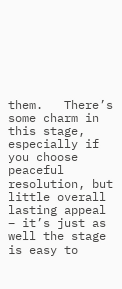them.   There’s some charm in this stage, especially if you choose peaceful resolution, but little overall lasting appeal – it’s just as well the stage is easy to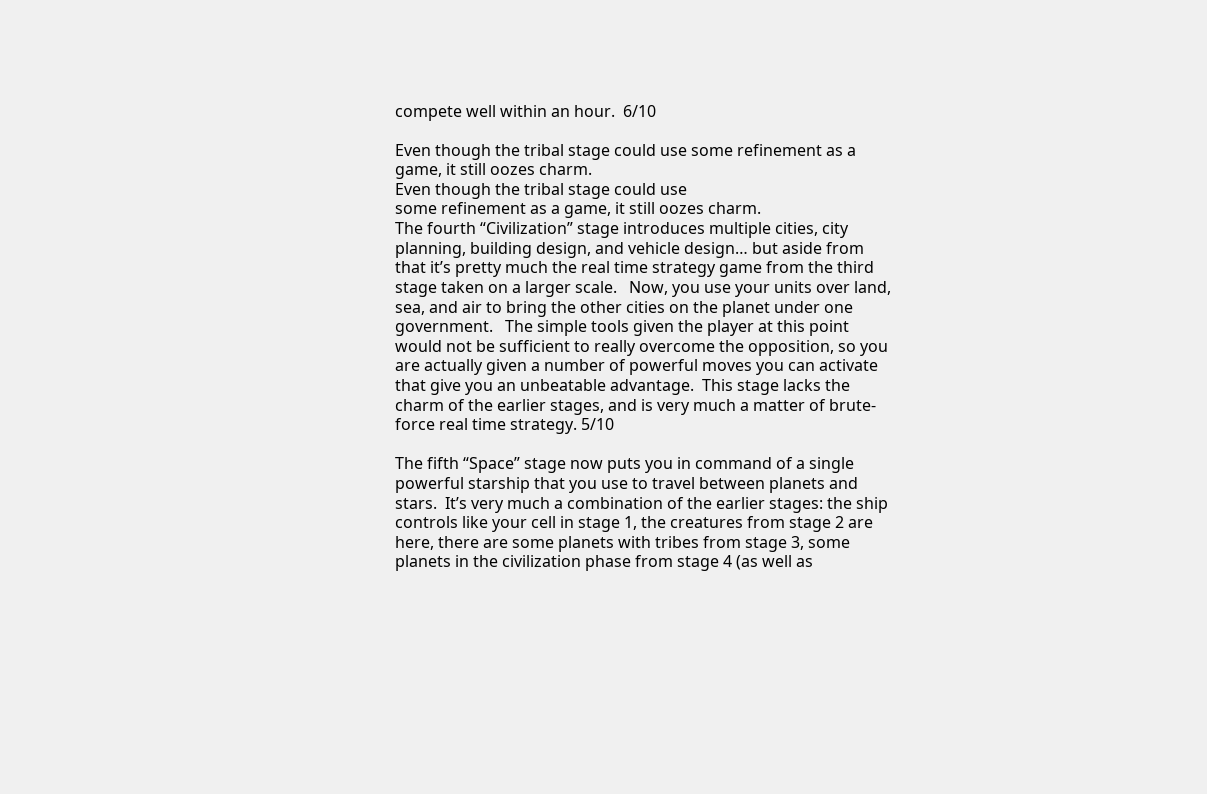compete well within an hour.  6/10

Even though the tribal stage could use some refinement as a game, it still oozes charm.
Even though the tribal stage could use
some refinement as a game, it still oozes charm.
The fourth “Civilization” stage introduces multiple cities, city planning, building design, and vehicle design… but aside from that it’s pretty much the real time strategy game from the third stage taken on a larger scale.   Now, you use your units over land, sea, and air to bring the other cities on the planet under one government.   The simple tools given the player at this point would not be sufficient to really overcome the opposition, so you are actually given a number of powerful moves you can activate that give you an unbeatable advantage.  This stage lacks the charm of the earlier stages, and is very much a matter of brute-force real time strategy. 5/10

The fifth “Space” stage now puts you in command of a single powerful starship that you use to travel between planets and stars.  It’s very much a combination of the earlier stages: the ship controls like your cell in stage 1, the creatures from stage 2 are here, there are some planets with tribes from stage 3, some planets in the civilization phase from stage 4 (as well as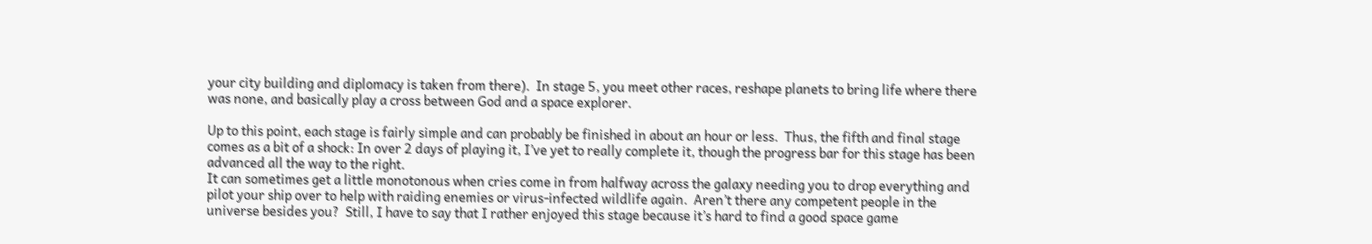your city building and diplomacy is taken from there).  In stage 5, you meet other races, reshape planets to bring life where there was none, and basically play a cross between God and a space explorer.

Up to this point, each stage is fairly simple and can probably be finished in about an hour or less.  Thus, the fifth and final stage comes as a bit of a shock: In over 2 days of playing it, I’ve yet to really complete it, though the progress bar for this stage has been advanced all the way to the right.
It can sometimes get a little monotonous when cries come in from halfway across the galaxy needing you to drop everything and pilot your ship over to help with raiding enemies or virus-infected wildlife again.  Aren’t there any competent people in the universe besides you?  Still, I have to say that I rather enjoyed this stage because it’s hard to find a good space game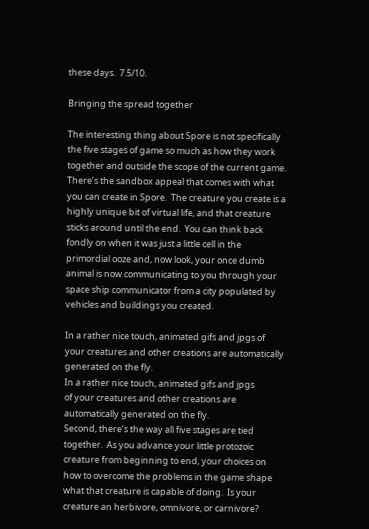these days.  7.5/10.

Bringing the spread together

The interesting thing about Spore is not specifically the five stages of game so much as how they work together and outside the scope of the current game.
There’s the sandbox appeal that comes with what you can create in Spore.  The creature you create is a highly unique bit of virtual life, and that creature sticks around until the end.  You can think back fondly on when it was just a little cell in the primordial ooze and, now look, your once dumb animal is now communicating to you through your space ship communicator from a city populated by vehicles and buildings you created.

In a rather nice touch, animated gifs and jpgs of your creatures and other creations are automatically generated on the fly.
In a rather nice touch, animated gifs and jpgs
of your creatures and other creations are
automatically generated on the fly.
Second, there’s the way all five stages are tied together.  As you advance your little protozoic creature from beginning to end, your choices on how to overcome the problems in the game shape what that creature is capable of doing.  Is your creature an herbivore, omnivore, or carnivore?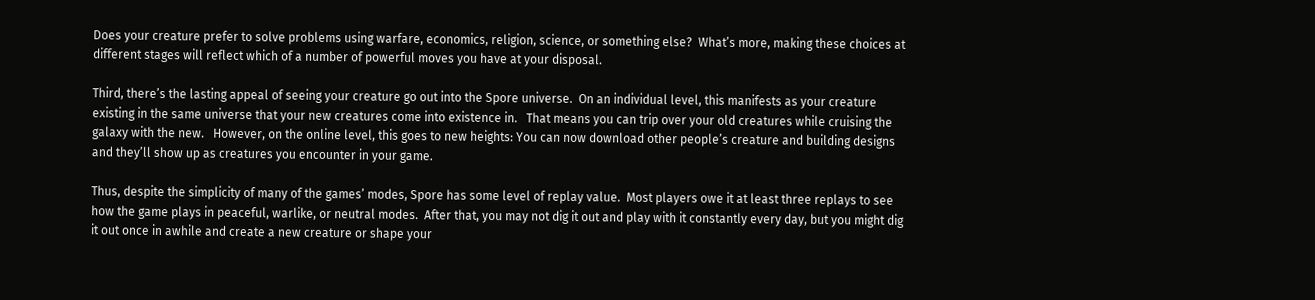Does your creature prefer to solve problems using warfare, economics, religion, science, or something else?  What’s more, making these choices at different stages will reflect which of a number of powerful moves you have at your disposal.

Third, there’s the lasting appeal of seeing your creature go out into the Spore universe.  On an individual level, this manifests as your creature existing in the same universe that your new creatures come into existence in.   That means you can trip over your old creatures while cruising the galaxy with the new.   However, on the online level, this goes to new heights: You can now download other people’s creature and building designs and they’ll show up as creatures you encounter in your game.

Thus, despite the simplicity of many of the games’ modes, Spore has some level of replay value.  Most players owe it at least three replays to see how the game plays in peaceful, warlike, or neutral modes.  After that, you may not dig it out and play with it constantly every day, but you might dig it out once in awhile and create a new creature or shape your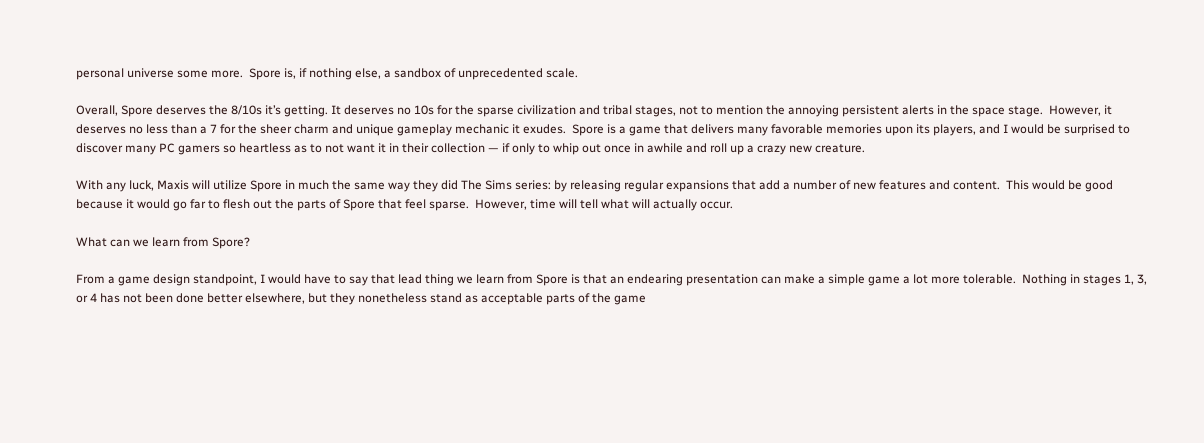personal universe some more.  Spore is, if nothing else, a sandbox of unprecedented scale.

Overall, Spore deserves the 8/10s it’s getting. It deserves no 10s for the sparse civilization and tribal stages, not to mention the annoying persistent alerts in the space stage.  However, it deserves no less than a 7 for the sheer charm and unique gameplay mechanic it exudes.  Spore is a game that delivers many favorable memories upon its players, and I would be surprised to discover many PC gamers so heartless as to not want it in their collection — if only to whip out once in awhile and roll up a crazy new creature.

With any luck, Maxis will utilize Spore in much the same way they did The Sims series: by releasing regular expansions that add a number of new features and content.  This would be good because it would go far to flesh out the parts of Spore that feel sparse.  However, time will tell what will actually occur.

What can we learn from Spore?

From a game design standpoint, I would have to say that lead thing we learn from Spore is that an endearing presentation can make a simple game a lot more tolerable.  Nothing in stages 1, 3, or 4 has not been done better elsewhere, but they nonetheless stand as acceptable parts of the game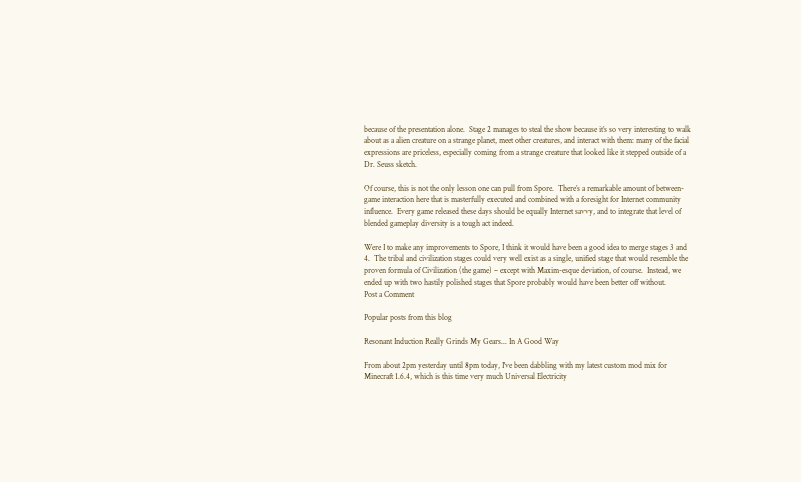because of the presentation alone.  Stage 2 manages to steal the show because it’s so very interesting to walk about as a alien creature on a strange planet, meet other creatures, and interact with them: many of the facial expressions are priceless, especially coming from a strange creature that looked like it stepped outside of a Dr. Seuss sketch.

Of course, this is not the only lesson one can pull from Spore.  There’s a remarkable amount of between-game interaction here that is masterfully executed and combined with a foresight for Internet community influence.  Every game released these days should be equally Internet savvy, and to integrate that level of blended gameplay diversity is a tough act indeed.

Were I to make any improvements to Spore, I think it would have been a good idea to merge stages 3 and 4.  The tribal and civilization stages could very well exist as a single, unified stage that would resemble the proven formula of Civilization (the game) – except with Maxim-esque deviation, of course.  Instead, we ended up with two hastily polished stages that Spore probably would have been better off without.
Post a Comment

Popular posts from this blog

Resonant Induction Really Grinds My Gears... In A Good Way

From about 2pm yesterday until 8pm today, I've been dabbling with my latest custom mod mix for Minecraft 1.6.4, which is this time very much Universal Electricity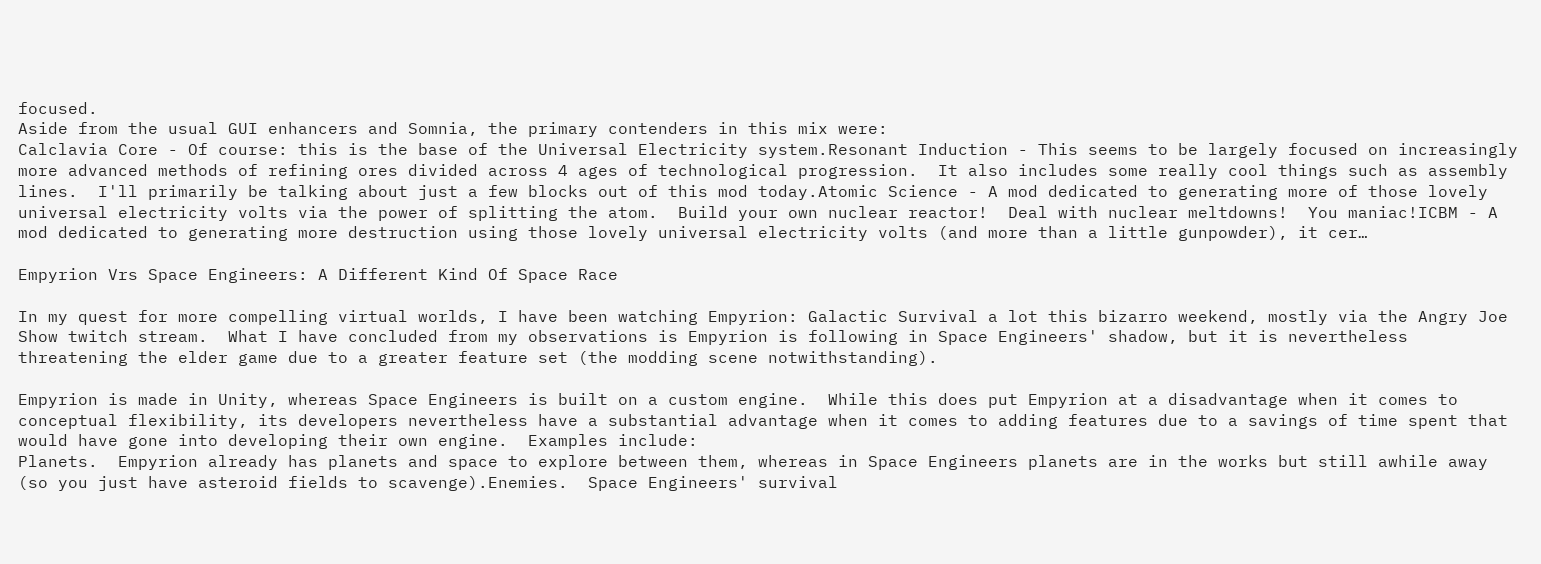focused.
Aside from the usual GUI enhancers and Somnia, the primary contenders in this mix were:
Calclavia Core - Of course: this is the base of the Universal Electricity system.Resonant Induction - This seems to be largely focused on increasingly more advanced methods of refining ores divided across 4 ages of technological progression.  It also includes some really cool things such as assembly lines.  I'll primarily be talking about just a few blocks out of this mod today.Atomic Science - A mod dedicated to generating more of those lovely universal electricity volts via the power of splitting the atom.  Build your own nuclear reactor!  Deal with nuclear meltdowns!  You maniac!ICBM - A mod dedicated to generating more destruction using those lovely universal electricity volts (and more than a little gunpowder), it cer…

Empyrion Vrs Space Engineers: A Different Kind Of Space Race

In my quest for more compelling virtual worlds, I have been watching Empyrion: Galactic Survival a lot this bizarro weekend, mostly via the Angry Joe Show twitch stream.  What I have concluded from my observations is Empyrion is following in Space Engineers' shadow, but it is nevertheless threatening the elder game due to a greater feature set (the modding scene notwithstanding).

Empyrion is made in Unity, whereas Space Engineers is built on a custom engine.  While this does put Empyrion at a disadvantage when it comes to conceptual flexibility, its developers nevertheless have a substantial advantage when it comes to adding features due to a savings of time spent that would have gone into developing their own engine.  Examples include:
Planets.  Empyrion already has planets and space to explore between them, whereas in Space Engineers planets are in the works but still awhile away (so you just have asteroid fields to scavenge).Enemies.  Space Engineers' survival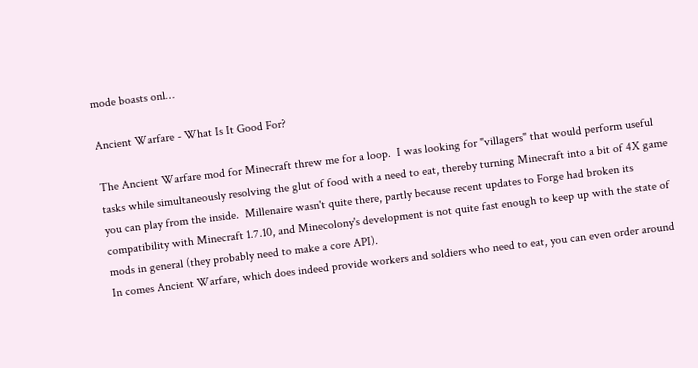mode boasts onl…

Ancient Warfare - What Is It Good For?

The Ancient Warfare mod for Minecraft threw me for a loop.  I was looking for "villagers" that would perform useful tasks while simultaneously resolving the glut of food with a need to eat, thereby turning Minecraft into a bit of 4X game you can play from the inside.  Millenaire wasn't quite there, partly because recent updates to Forge had broken its compatibility with Minecraft 1.7.10, and Minecolony's development is not quite fast enough to keep up with the state of mods in general (they probably need to make a core API).
In comes Ancient Warfare, which does indeed provide workers and soldiers who need to eat, you can even order around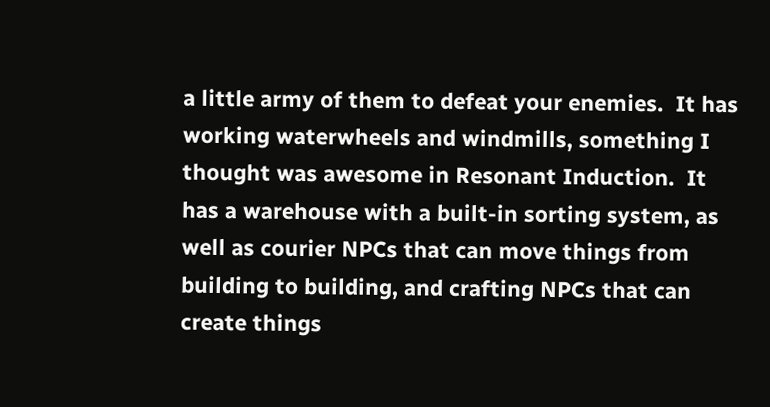a little army of them to defeat your enemies.  It has working waterwheels and windmills, something I thought was awesome in Resonant Induction.  It has a warehouse with a built-in sorting system, as well as courier NPCs that can move things from building to building, and crafting NPCs that can create things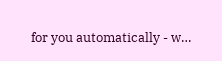for you automatically - w…